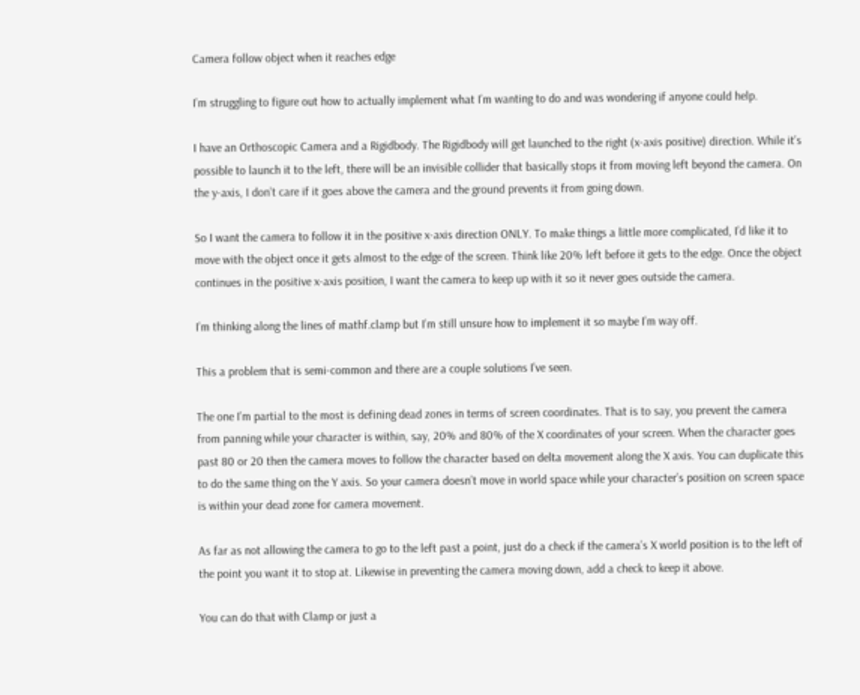Camera follow object when it reaches edge

I’m struggling to figure out how to actually implement what I’m wanting to do and was wondering if anyone could help.

I have an Orthoscopic Camera and a Rigidbody. The Rigidbody will get launched to the right (x-axis positive) direction. While it’s possible to launch it to the left, there will be an invisible collider that basically stops it from moving left beyond the camera. On the y-axis, I don’t care if it goes above the camera and the ground prevents it from going down.

So I want the camera to follow it in the positive x-axis direction ONLY. To make things a little more complicated, I’d like it to move with the object once it gets almost to the edge of the screen. Think like 20% left before it gets to the edge. Once the object continues in the positive x-axis position, I want the camera to keep up with it so it never goes outside the camera.

I’m thinking along the lines of mathf.clamp but I’m still unsure how to implement it so maybe I’m way off.

This a problem that is semi-common and there are a couple solutions I’ve seen.

The one I’m partial to the most is defining dead zones in terms of screen coordinates. That is to say, you prevent the camera from panning while your character is within, say, 20% and 80% of the X coordinates of your screen. When the character goes past 80 or 20 then the camera moves to follow the character based on delta movement along the X axis. You can duplicate this to do the same thing on the Y axis. So your camera doesn’t move in world space while your character’s position on screen space is within your dead zone for camera movement.

As far as not allowing the camera to go to the left past a point, just do a check if the camera’s X world position is to the left of the point you want it to stop at. Likewise in preventing the camera moving down, add a check to keep it above.

You can do that with Clamp or just a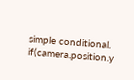simple conditional. if(camera.position.y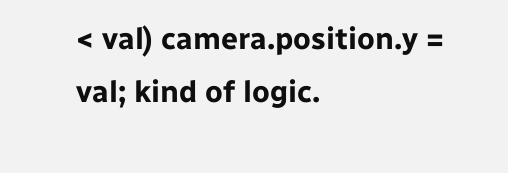< val) camera.position.y = val; kind of logic.